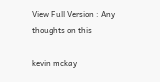View Full Version : Any thoughts on this

kevin mckay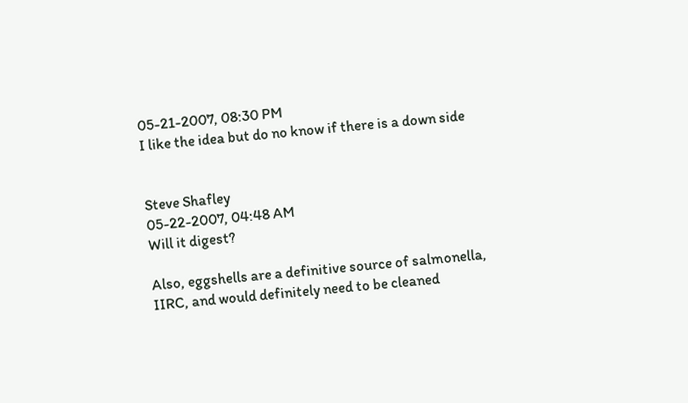05-21-2007, 08:30 PM
I like the idea but do no know if there is a down side


Steve Shafley
05-22-2007, 04:48 AM
Will it digest?

Also, eggshells are a definitive source of salmonella, IIRC, and would definitely need to be cleaned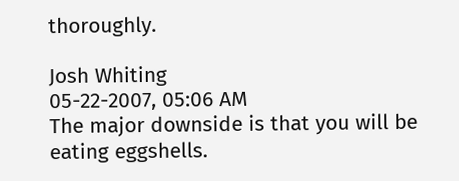thoroughly.

Josh Whiting
05-22-2007, 05:06 AM
The major downside is that you will be eating eggshells.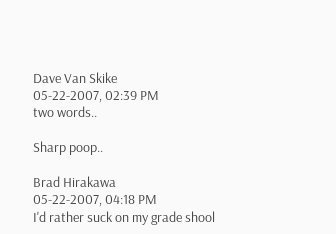Dave Van Skike
05-22-2007, 02:39 PM
two words..

Sharp poop..

Brad Hirakawa
05-22-2007, 04:18 PM
I'd rather suck on my grade shool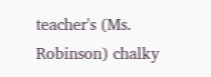teacher's (Ms. Robinson) chalky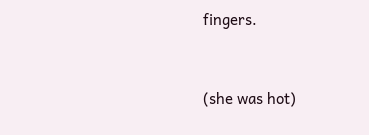fingers.


(she was hot)